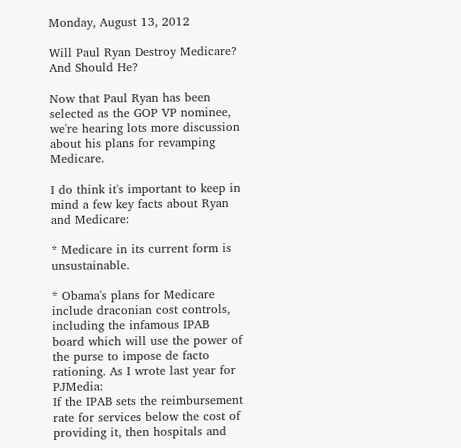Monday, August 13, 2012

Will Paul Ryan Destroy Medicare? And Should He?

Now that Paul Ryan has been selected as the GOP VP nominee, we're hearing lots more discussion about his plans for revamping Medicare.

I do think it's important to keep in mind a few key facts about Ryan and Medicare:

* Medicare in its current form is unsustainable.

* Obama's plans for Medicare include draconian cost controls, including the infamous IPAB board which will use the power of the purse to impose de facto rationing. As I wrote last year for PJMedia:
If the IPAB sets the reimbursement rate for services below the cost of providing it, then hospitals and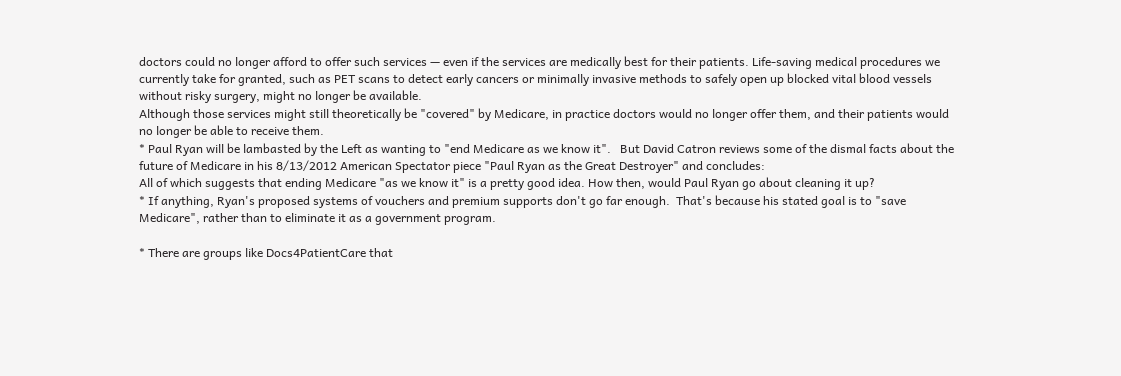doctors could no longer afford to offer such services — even if the services are medically best for their patients. Life-saving medical procedures we currently take for granted, such as PET scans to detect early cancers or minimally invasive methods to safely open up blocked vital blood vessels without risky surgery, might no longer be available.
Although those services might still theoretically be "covered" by Medicare, in practice doctors would no longer offer them, and their patients would no longer be able to receive them.
* Paul Ryan will be lambasted by the Left as wanting to "end Medicare as we know it".   But David Catron reviews some of the dismal facts about the future of Medicare in his 8/13/2012 American Spectator piece "Paul Ryan as the Great Destroyer" and concludes:
All of which suggests that ending Medicare "as we know it" is a pretty good idea. How then, would Paul Ryan go about cleaning it up?
* If anything, Ryan's proposed systems of vouchers and premium supports don't go far enough.  That's because his stated goal is to "save Medicare", rather than to eliminate it as a government program.

* There are groups like Docs4PatientCare that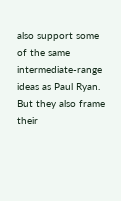also support some of the same intermediate-range ideas as Paul Ryan.  But they also frame their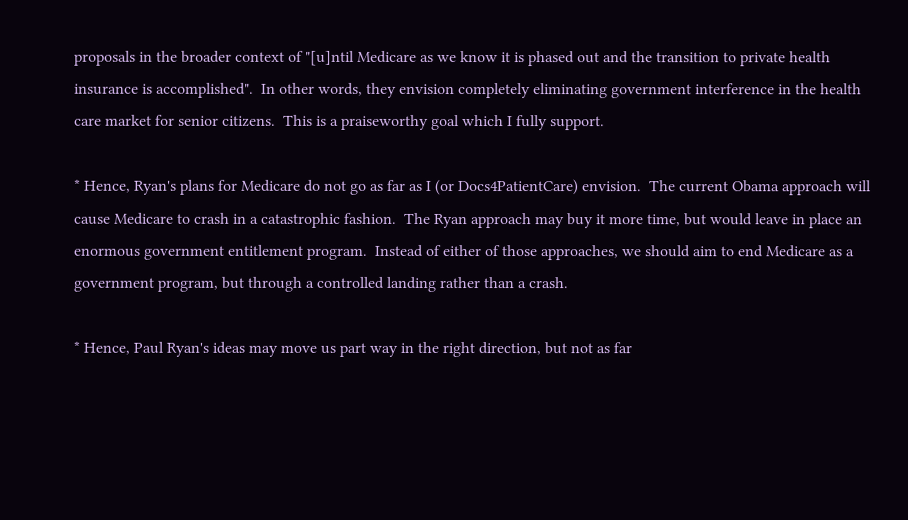proposals in the broader context of "[u]ntil Medicare as we know it is phased out and the transition to private health insurance is accomplished".  In other words, they envision completely eliminating government interference in the health care market for senior citizens.  This is a praiseworthy goal which I fully support.

* Hence, Ryan's plans for Medicare do not go as far as I (or Docs4PatientCare) envision.  The current Obama approach will cause Medicare to crash in a catastrophic fashion.  The Ryan approach may buy it more time, but would leave in place an enormous government entitlement program.  Instead of either of those approaches, we should aim to end Medicare as a government program, but through a controlled landing rather than a crash.

* Hence, Paul Ryan's ideas may move us part way in the right direction, but not as far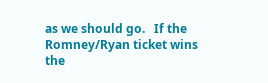as we should go.   If the Romney/Ryan ticket wins the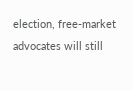election, free-market advocates will still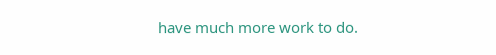have much more work to do.